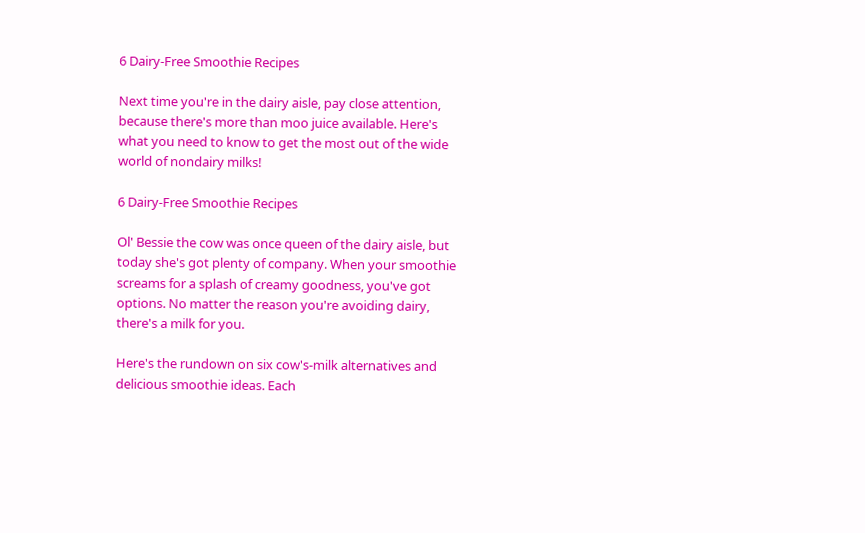6 Dairy-Free Smoothie Recipes

Next time you're in the dairy aisle, pay close attention, because there's more than moo juice available. Here's what you need to know to get the most out of the wide world of nondairy milks!

6 Dairy-Free Smoothie Recipes

Ol' Bessie the cow was once queen of the dairy aisle, but today she's got plenty of company. When your smoothie screams for a splash of creamy goodness, you've got options. No matter the reason you're avoiding dairy, there's a milk for you.

Here's the rundown on six cow's-milk alternatives and delicious smoothie ideas. Each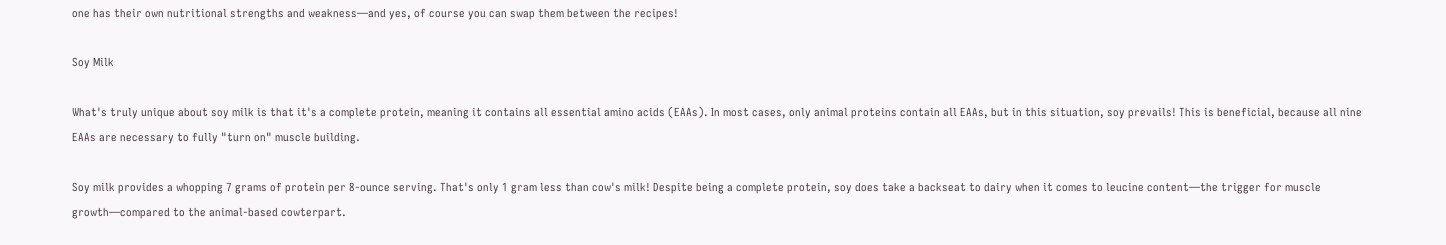one has their own nutritional strengths and weakness—and yes, of course you can swap them between the recipes!

Soy Milk

What's truly unique about soy milk is that it's a complete protein, meaning it contains all essential amino acids (EAAs). In most cases, only animal proteins contain all EAAs, but in this situation, soy prevails! This is beneficial, because all nine EAAs are necessary to fully "turn on" muscle building.

Soy milk provides a whopping 7 grams of protein per 8-ounce serving. That's only 1 gram less than cow's milk! Despite being a complete protein, soy does take a backseat to dairy when it comes to leucine content—the trigger for muscle growth—compared to the animal-based cowterpart.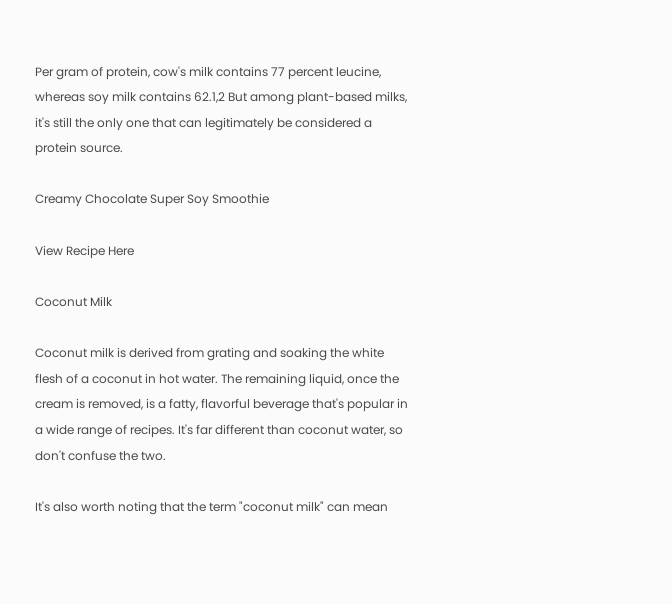Per gram of protein, cow's milk contains 77 percent leucine, whereas soy milk contains 62.1,2 But among plant-based milks, it's still the only one that can legitimately be considered a protein source.

Creamy Chocolate Super Soy Smoothie

View Recipe Here

Coconut Milk

Coconut milk is derived from grating and soaking the white flesh of a coconut in hot water. The remaining liquid, once the cream is removed, is a fatty, flavorful beverage that's popular in a wide range of recipes. It's far different than coconut water, so don't confuse the two.

It's also worth noting that the term "coconut milk" can mean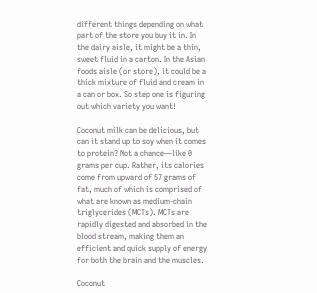different things depending on what part of the store you buy it in. In the dairy aisle, it might be a thin, sweet fluid in a carton. In the Asian foods aisle (or store), it could be a thick mixture of fluid and cream in a can or box. So step one is figuring out which variety you want!

Coconut milk can be delicious, but can it stand up to soy when it comes to protein? Not a chance—like 0 grams per cup. Rather, its calories come from upward of 57 grams of fat, much of which is comprised of what are known as medium-chain triglycerides (MCTs). MCTs are rapidly digested and absorbed in the blood stream, making them an efficient and quick supply of energy for both the brain and the muscles.

Coconut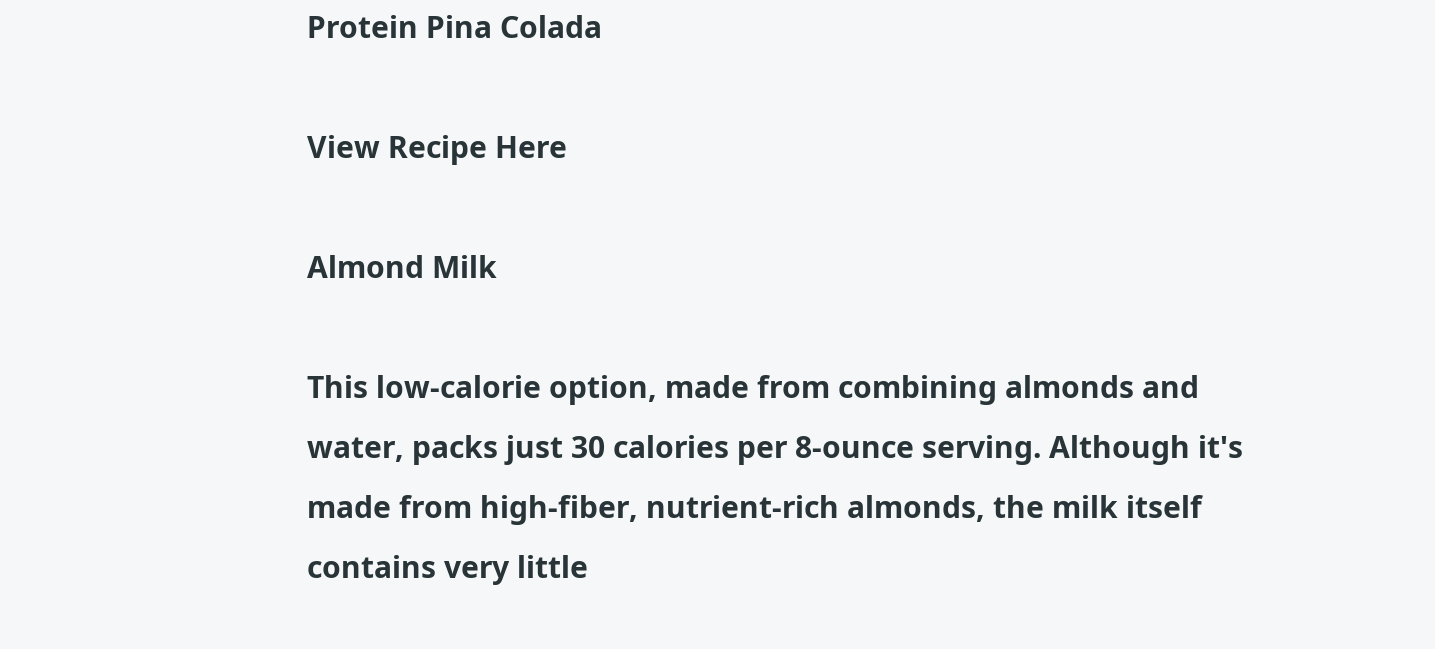Protein Pina Colada

View Recipe Here

Almond Milk

This low-calorie option, made from combining almonds and water, packs just 30 calories per 8-ounce serving. Although it's made from high-fiber, nutrient-rich almonds, the milk itself contains very little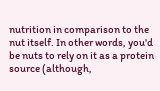nutrition in comparison to the nut itself. In other words, you'd be nuts to rely on it as a protein source (although,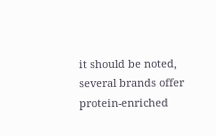it should be noted, several brands offer protein-enriched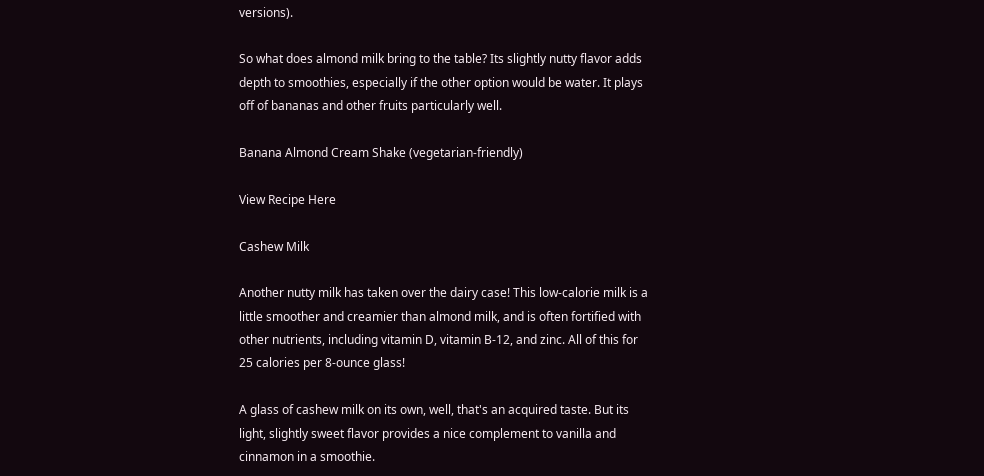versions).

So what does almond milk bring to the table? Its slightly nutty flavor adds depth to smoothies, especially if the other option would be water. It plays off of bananas and other fruits particularly well.

Banana Almond Cream Shake (vegetarian-friendly)

View Recipe Here

Cashew Milk

Another nutty milk has taken over the dairy case! This low-calorie milk is a little smoother and creamier than almond milk, and is often fortified with other nutrients, including vitamin D, vitamin B-12, and zinc. All of this for 25 calories per 8-ounce glass!

A glass of cashew milk on its own, well, that's an acquired taste. But its light, slightly sweet flavor provides a nice complement to vanilla and cinnamon in a smoothie.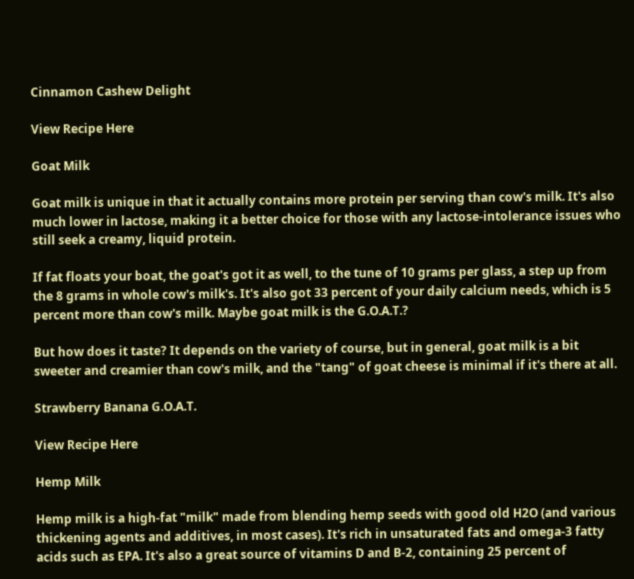Cinnamon Cashew Delight

View Recipe Here

Goat Milk

Goat milk is unique in that it actually contains more protein per serving than cow's milk. It's also much lower in lactose, making it a better choice for those with any lactose-intolerance issues who still seek a creamy, liquid protein.

If fat floats your boat, the goat's got it as well, to the tune of 10 grams per glass, a step up from the 8 grams in whole cow's milk's. It's also got 33 percent of your daily calcium needs, which is 5 percent more than cow's milk. Maybe goat milk is the G.O.A.T.?

But how does it taste? It depends on the variety of course, but in general, goat milk is a bit sweeter and creamier than cow's milk, and the "tang" of goat cheese is minimal if it's there at all.

Strawberry Banana G.O.A.T.

View Recipe Here

Hemp Milk

Hemp milk is a high-fat "milk" made from blending hemp seeds with good old H2O (and various thickening agents and additives, in most cases). It's rich in unsaturated fats and omega-3 fatty acids such as EPA. It's also a great source of vitamins D and B-2, containing 25 percent of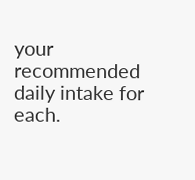your recommended daily intake for each.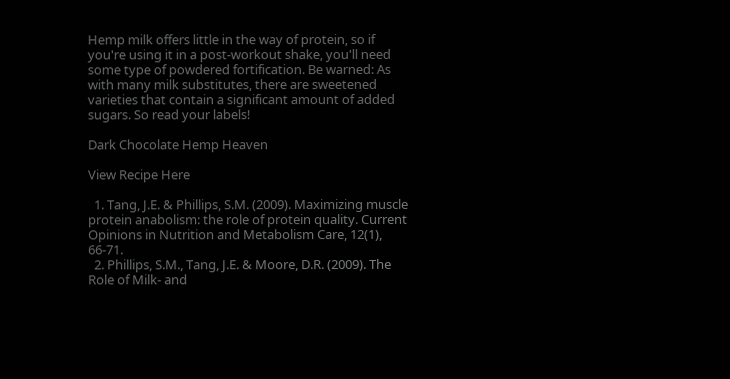Hemp milk offers little in the way of protein, so if you're using it in a post-workout shake, you'll need some type of powdered fortification. Be warned: As with many milk substitutes, there are sweetened varieties that contain a significant amount of added sugars. So read your labels!

Dark Chocolate Hemp Heaven

View Recipe Here

  1. Tang, J.E. & Phillips, S.M. (2009). Maximizing muscle protein anabolism: the role of protein quality. Current Opinions in Nutrition and Metabolism Care, 12(1), 66-71.
  2. Phillips, S.M., Tang, J.E. & Moore, D.R. (2009). The Role of Milk- and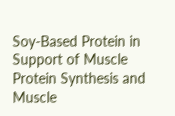Soy-Based Protein in Support of Muscle Protein Synthesis and Muscle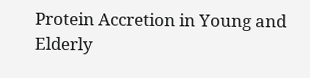Protein Accretion in Young and Elderly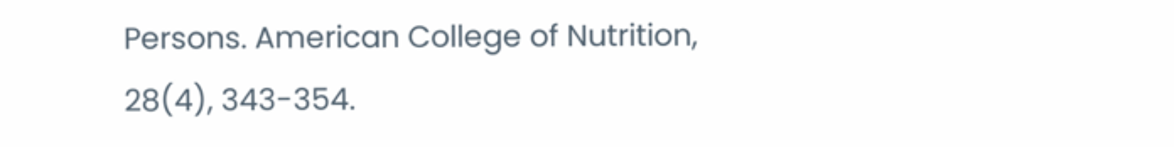Persons. American College of Nutrition, 28(4), 343-354.